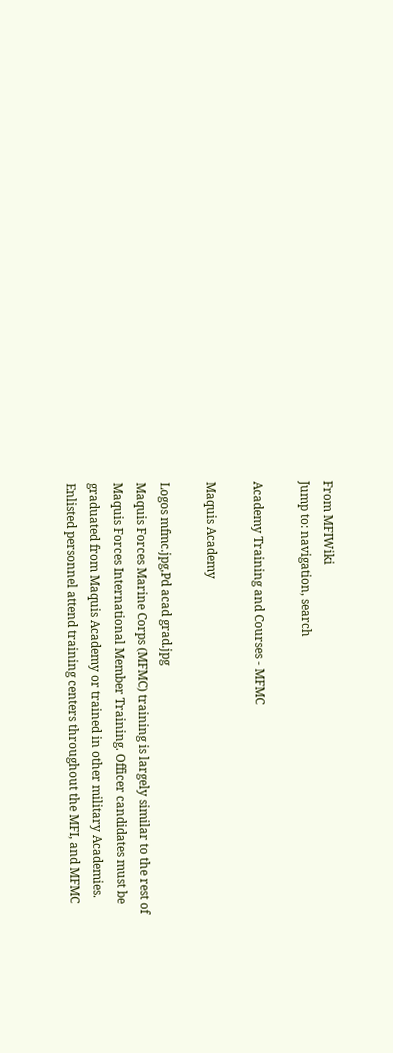From MFIWiki
Jump to: navigation, search

Academy Training and Courses - MFMC

Maquis Academy

Logos mfmc.jpg,Pd acad grad.jpg
Maquis Forces Marine Corps (MFMC) training is largely similar to the rest of Maquis Forces International Member Training. Officer candidates must be graduated from Maquis Academy or trained in other military Academies. Enlisted personnel attend training centers throughout the MFI, and MFMC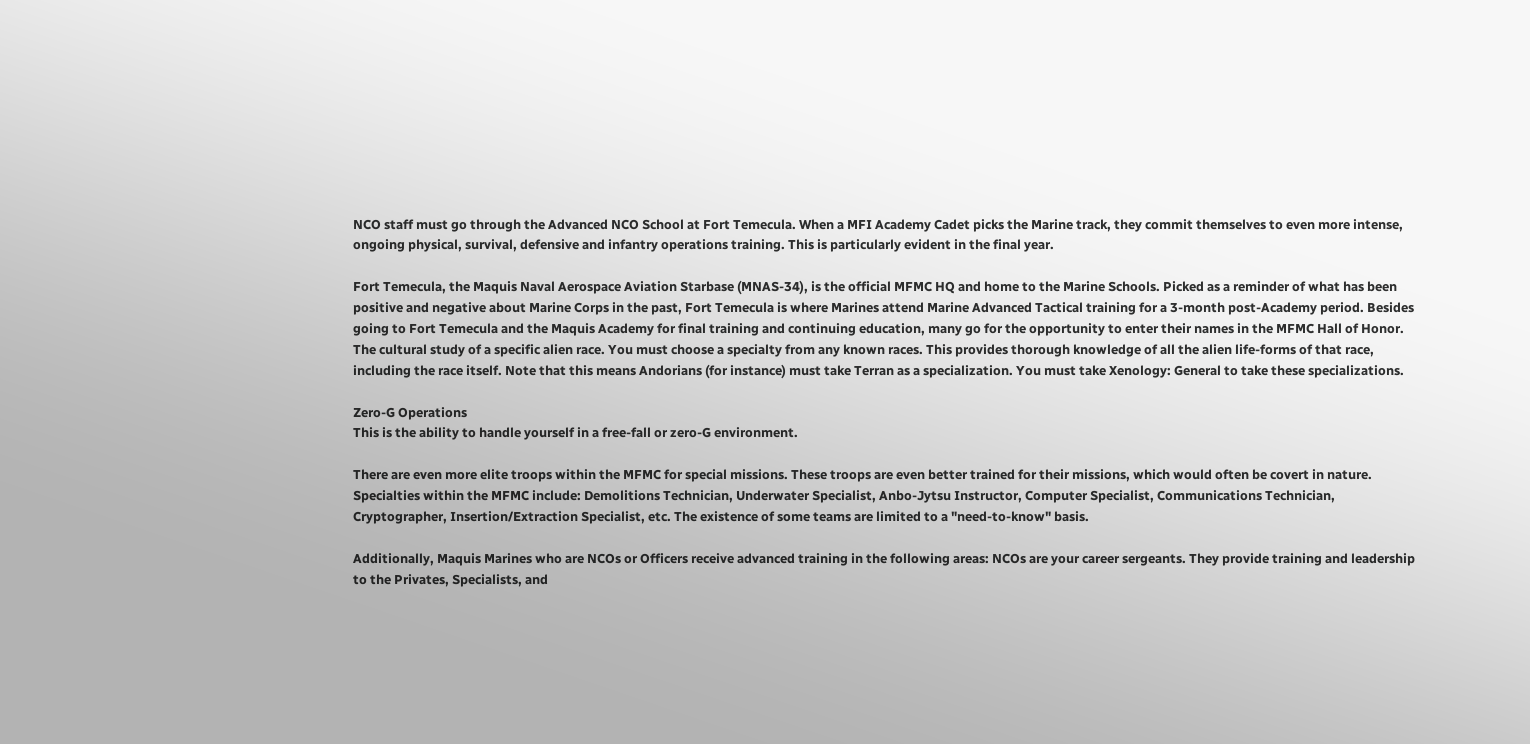NCO staff must go through the Advanced NCO School at Fort Temecula. When a MFI Academy Cadet picks the Marine track, they commit themselves to even more intense, ongoing physical, survival, defensive and infantry operations training. This is particularly evident in the final year.

Fort Temecula, the Maquis Naval Aerospace Aviation Starbase (MNAS-34), is the official MFMC HQ and home to the Marine Schools. Picked as a reminder of what has been positive and negative about Marine Corps in the past, Fort Temecula is where Marines attend Marine Advanced Tactical training for a 3-month post-Academy period. Besides going to Fort Temecula and the Maquis Academy for final training and continuing education, many go for the opportunity to enter their names in the MFMC Hall of Honor. The cultural study of a specific alien race. You must choose a specialty from any known races. This provides thorough knowledge of all the alien life-forms of that race, including the race itself. Note that this means Andorians (for instance) must take Terran as a specialization. You must take Xenology: General to take these specializations.

Zero-G Operations
This is the ability to handle yourself in a free-fall or zero-G environment.

There are even more elite troops within the MFMC for special missions. These troops are even better trained for their missions, which would often be covert in nature. Specialties within the MFMC include: Demolitions Technician, Underwater Specialist, Anbo-Jytsu Instructor, Computer Specialist, Communications Technician, Cryptographer, Insertion/Extraction Specialist, etc. The existence of some teams are limited to a "need-to-know" basis.

Additionally, Maquis Marines who are NCOs or Officers receive advanced training in the following areas: NCOs are your career sergeants. They provide training and leadership to the Privates, Specialists, and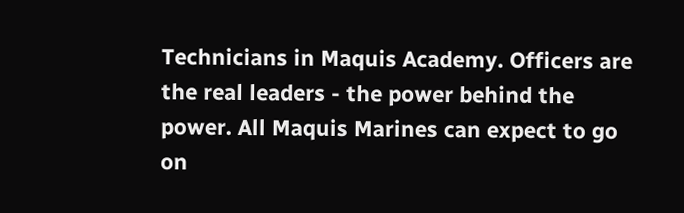Technicians in Maquis Academy. Officers are the real leaders - the power behind the power. All Maquis Marines can expect to go on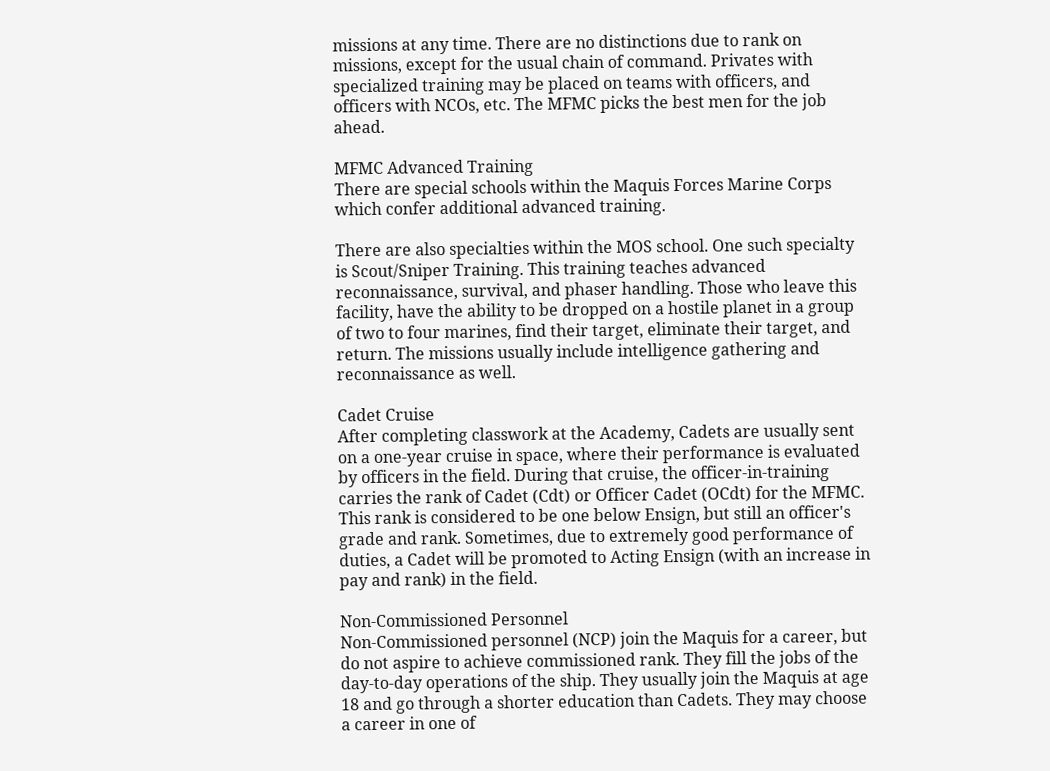missions at any time. There are no distinctions due to rank on missions, except for the usual chain of command. Privates with specialized training may be placed on teams with officers, and officers with NCOs, etc. The MFMC picks the best men for the job ahead.

MFMC Advanced Training
There are special schools within the Maquis Forces Marine Corps which confer additional advanced training.

There are also specialties within the MOS school. One such specialty is Scout/Sniper Training. This training teaches advanced reconnaissance, survival, and phaser handling. Those who leave this facility, have the ability to be dropped on a hostile planet in a group of two to four marines, find their target, eliminate their target, and return. The missions usually include intelligence gathering and reconnaissance as well.

Cadet Cruise
After completing classwork at the Academy, Cadets are usually sent on a one-year cruise in space, where their performance is evaluated by officers in the field. During that cruise, the officer-in-training carries the rank of Cadet (Cdt) or Officer Cadet (OCdt) for the MFMC. This rank is considered to be one below Ensign, but still an officer's grade and rank. Sometimes, due to extremely good performance of duties, a Cadet will be promoted to Acting Ensign (with an increase in pay and rank) in the field.

Non-Commissioned Personnel
Non-Commissioned personnel (NCP) join the Maquis for a career, but do not aspire to achieve commissioned rank. They fill the jobs of the day-to-day operations of the ship. They usually join the Maquis at age 18 and go through a shorter education than Cadets. They may choose a career in one of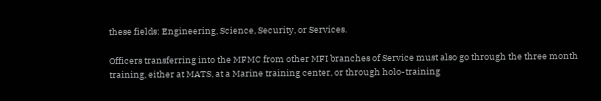these fields: Engineering, Science, Security, or Services.

Officers transferring into the MFMC from other MFI branches of Service must also go through the three month training, either at MATS, at a Marine training center, or through holo-training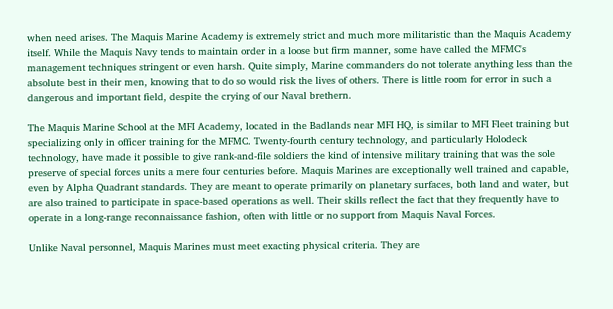when need arises. The Maquis Marine Academy is extremely strict and much more militaristic than the Maquis Academy itself. While the Maquis Navy tends to maintain order in a loose but firm manner, some have called the MFMC's management techniques stringent or even harsh. Quite simply, Marine commanders do not tolerate anything less than the absolute best in their men, knowing that to do so would risk the lives of others. There is little room for error in such a dangerous and important field, despite the crying of our Naval brethern.

The Maquis Marine School at the MFI Academy, located in the Badlands near MFI HQ, is similar to MFI Fleet training but specializing only in officer training for the MFMC. Twenty-fourth century technology, and particularly Holodeck technology, have made it possible to give rank-and-file soldiers the kind of intensive military training that was the sole preserve of special forces units a mere four centuries before. Maquis Marines are exceptionally well trained and capable, even by Alpha Quadrant standards. They are meant to operate primarily on planetary surfaces, both land and water, but are also trained to participate in space-based operations as well. Their skills reflect the fact that they frequently have to operate in a long-range reconnaissance fashion, often with little or no support from Maquis Naval Forces.

Unlike Naval personnel, Maquis Marines must meet exacting physical criteria. They are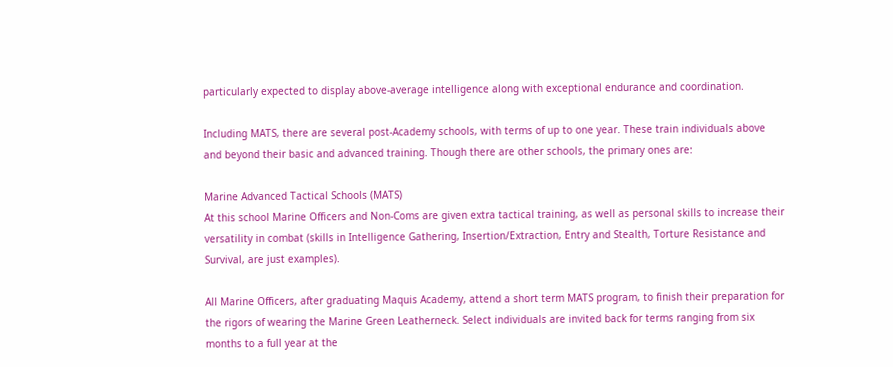particularly expected to display above-average intelligence along with exceptional endurance and coordination.

Including MATS, there are several post-Academy schools, with terms of up to one year. These train individuals above and beyond their basic and advanced training. Though there are other schools, the primary ones are:

Marine Advanced Tactical Schools (MATS)
At this school Marine Officers and Non-Coms are given extra tactical training, as well as personal skills to increase their versatility in combat (skills in Intelligence Gathering, Insertion/Extraction, Entry and Stealth, Torture Resistance and Survival, are just examples).

All Marine Officers, after graduating Maquis Academy, attend a short term MATS program, to finish their preparation for the rigors of wearing the Marine Green Leatherneck. Select individuals are invited back for terms ranging from six months to a full year at the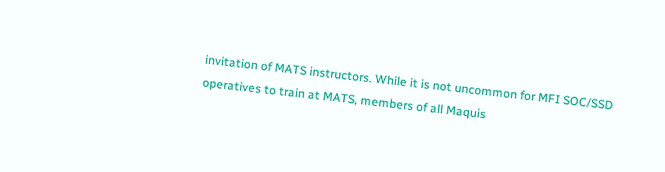invitation of MATS instructors. While it is not uncommon for MFI SOC/SSD operatives to train at MATS, members of all Maquis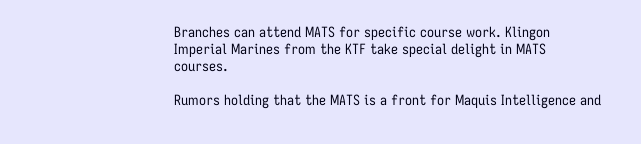Branches can attend MATS for specific course work. Klingon Imperial Marines from the KTF take special delight in MATS courses.

Rumors holding that the MATS is a front for Maquis Intelligence and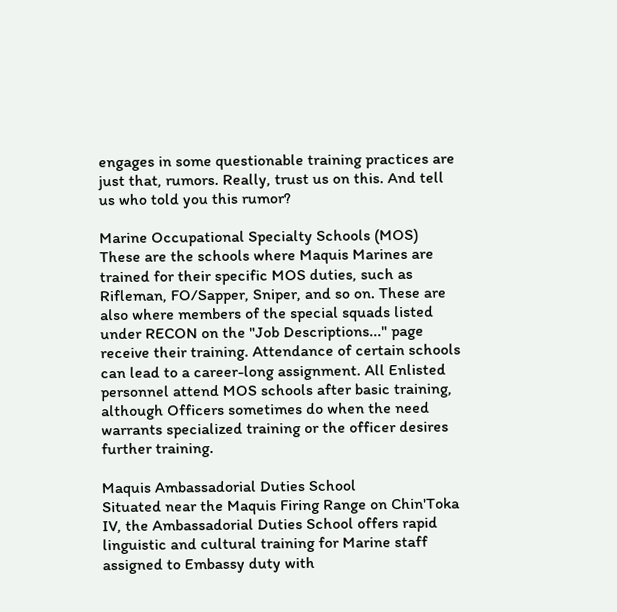engages in some questionable training practices are just that, rumors. Really, trust us on this. And tell us who told you this rumor?

Marine Occupational Specialty Schools (MOS)
These are the schools where Maquis Marines are trained for their specific MOS duties, such as Rifleman, FO/Sapper, Sniper, and so on. These are also where members of the special squads listed under RECON on the "Job Descriptions..." page receive their training. Attendance of certain schools can lead to a career-long assignment. All Enlisted personnel attend MOS schools after basic training, although Officers sometimes do when the need warrants specialized training or the officer desires further training.

Maquis Ambassadorial Duties School
Situated near the Maquis Firing Range on Chin'Toka IV, the Ambassadorial Duties School offers rapid linguistic and cultural training for Marine staff assigned to Embassy duty with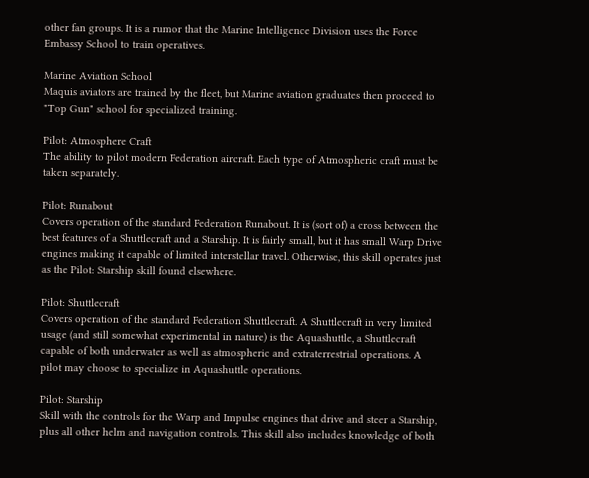other fan groups. It is a rumor that the Marine Intelligence Division uses the Force Embassy School to train operatives.

Marine Aviation School
Maquis aviators are trained by the fleet, but Marine aviation graduates then proceed to "Top Gun" school for specialized training.

Pilot: Atmosphere Craft
The ability to pilot modern Federation aircraft. Each type of Atmospheric craft must be taken separately.

Pilot: Runabout
Covers operation of the standard Federation Runabout. It is (sort of) a cross between the best features of a Shuttlecraft and a Starship. It is fairly small, but it has small Warp Drive engines making it capable of limited interstellar travel. Otherwise, this skill operates just as the Pilot: Starship skill found elsewhere.

Pilot: Shuttlecraft
Covers operation of the standard Federation Shuttlecraft. A Shuttlecraft in very limited usage (and still somewhat experimental in nature) is the Aquashuttle, a Shuttlecraft capable of both underwater as well as atmospheric and extraterrestrial operations. A pilot may choose to specialize in Aquashuttle operations.

Pilot: Starship
Skill with the controls for the Warp and Impulse engines that drive and steer a Starship, plus all other helm and navigation controls. This skill also includes knowledge of both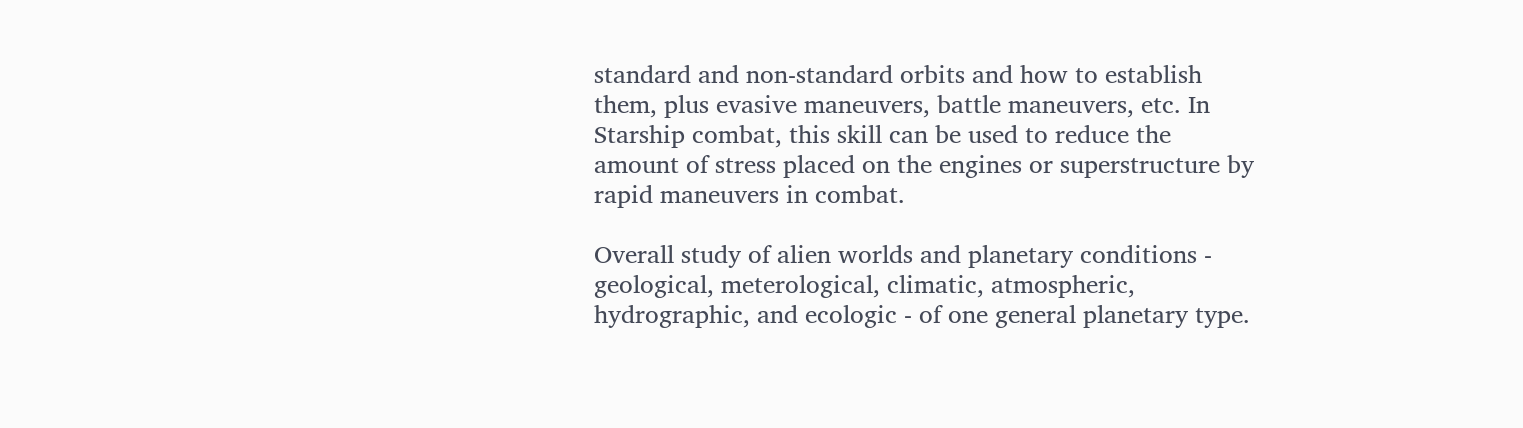standard and non-standard orbits and how to establish them, plus evasive maneuvers, battle maneuvers, etc. In Starship combat, this skill can be used to reduce the amount of stress placed on the engines or superstructure by rapid maneuvers in combat.

Overall study of alien worlds and planetary conditions - geological, meterological, climatic, atmospheric, hydrographic, and ecologic - of one general planetary type.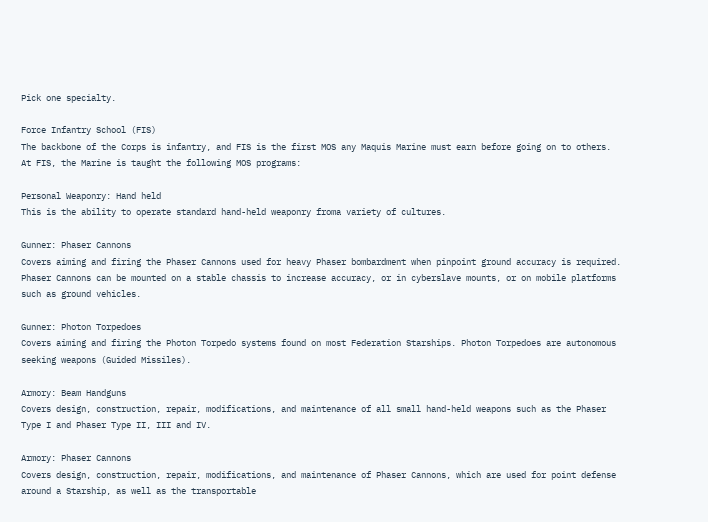Pick one specialty.

Force Infantry School (FIS)
The backbone of the Corps is infantry, and FIS is the first MOS any Maquis Marine must earn before going on to others. At FIS, the Marine is taught the following MOS programs:

Personal Weaponry: Hand held
This is the ability to operate standard hand-held weaponry froma variety of cultures.

Gunner: Phaser Cannons
Covers aiming and firing the Phaser Cannons used for heavy Phaser bombardment when pinpoint ground accuracy is required. Phaser Cannons can be mounted on a stable chassis to increase accuracy, or in cyberslave mounts, or on mobile platforms such as ground vehicles.

Gunner: Photon Torpedoes
Covers aiming and firing the Photon Torpedo systems found on most Federation Starships. Photon Torpedoes are autonomous seeking weapons (Guided Missiles).

Armory: Beam Handguns
Covers design, construction, repair, modifications, and maintenance of all small hand-held weapons such as the Phaser Type I and Phaser Type II, III and IV.

Armory: Phaser Cannons
Covers design, construction, repair, modifications, and maintenance of Phaser Cannons, which are used for point defense around a Starship, as well as the transportable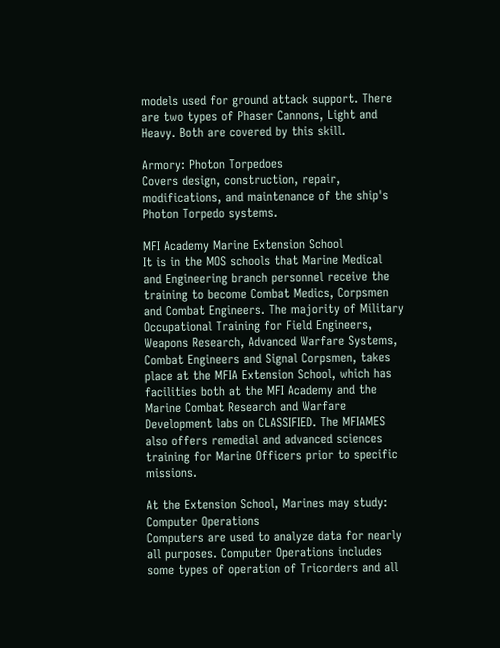models used for ground attack support. There are two types of Phaser Cannons, Light and Heavy. Both are covered by this skill.

Armory: Photon Torpedoes
Covers design, construction, repair, modifications, and maintenance of the ship's Photon Torpedo systems.

MFI Academy Marine Extension School
It is in the MOS schools that Marine Medical and Engineering branch personnel receive the training to become Combat Medics, Corpsmen and Combat Engineers. The majority of Military Occupational Training for Field Engineers, Weapons Research, Advanced Warfare Systems, Combat Engineers and Signal Corpsmen, takes place at the MFIA Extension School, which has facilities both at the MFI Academy and the Marine Combat Research and Warfare Development labs on CLASSIFIED. The MFIAMES also offers remedial and advanced sciences training for Marine Officers prior to specific missions.

At the Extension School, Marines may study:
Computer Operations
Computers are used to analyze data for nearly all purposes. Computer Operations includes some types of operation of Tricorders and all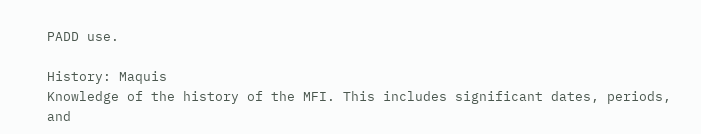PADD use.

History: Maquis
Knowledge of the history of the MFI. This includes significant dates, periods, and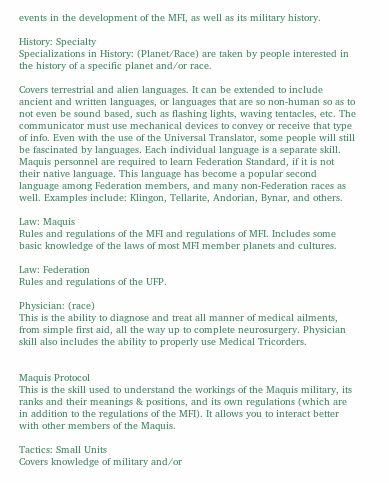events in the development of the MFI, as well as its military history.

History: Specialty
Specializations in History: (Planet/Race) are taken by people interested in the history of a specific planet and/or race.

Covers terrestrial and alien languages. It can be extended to include ancient and written languages, or languages that are so non-human so as to not even be sound based, such as flashing lights, waving tentacles, etc. The communicator must use mechanical devices to convey or receive that type of info. Even with the use of the Universal Translator, some people will still be fascinated by languages. Each individual language is a separate skill. Maquis personnel are required to learn Federation Standard, if it is not their native language. This language has become a popular second language among Federation members, and many non-Federation races as well. Examples include: Klingon, Tellarite, Andorian, Bynar, and others.

Law: Maquis
Rules and regulations of the MFI and regulations of MFI. Includes some basic knowledge of the laws of most MFI member planets and cultures.

Law: Federation
Rules and regulations of the UFP.

Physician: (race)
This is the ability to diagnose and treat all manner of medical ailments, from simple first aid, all the way up to complete neurosurgery. Physician skill also includes the ability to properly use Medical Tricorders.


Maquis Protocol
This is the skill used to understand the workings of the Maquis military, its ranks and their meanings & positions, and its own regulations (which are in addition to the regulations of the MFI). It allows you to interact better with other members of the Maquis.

Tactics: Small Units
Covers knowledge of military and/or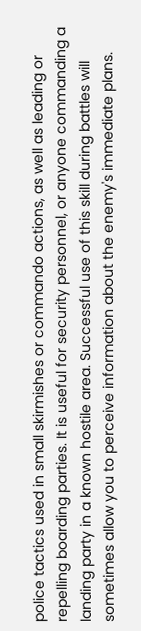police tactics used in small skirmishes or commando actions, as well as leading or repelling boarding parties. It is useful for security personnel, or anyone commanding a landing party in a known hostile area. Successful use of this skill during battles will sometimes allow you to perceive information about the enemy's immediate plans.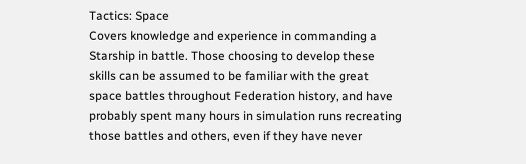Tactics: Space
Covers knowledge and experience in commanding a Starship in battle. Those choosing to develop these skills can be assumed to be familiar with the great space battles throughout Federation history, and have probably spent many hours in simulation runs recreating those battles and others, even if they have never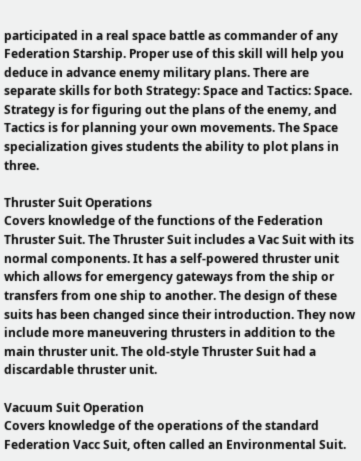participated in a real space battle as commander of any Federation Starship. Proper use of this skill will help you deduce in advance enemy military plans. There are separate skills for both Strategy: Space and Tactics: Space. Strategy is for figuring out the plans of the enemy, and Tactics is for planning your own movements. The Space specialization gives students the ability to plot plans in three.

Thruster Suit Operations
Covers knowledge of the functions of the Federation Thruster Suit. The Thruster Suit includes a Vac Suit with its normal components. It has a self-powered thruster unit which allows for emergency gateways from the ship or transfers from one ship to another. The design of these suits has been changed since their introduction. They now include more maneuvering thrusters in addition to the main thruster unit. The old-style Thruster Suit had a discardable thruster unit.

Vacuum Suit Operation
Covers knowledge of the operations of the standard Federation Vacc Suit, often called an Environmental Suit.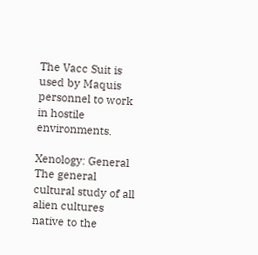The Vacc Suit is used by Maquis personnel to work in hostile environments.

Xenology: General
The general cultural study of all alien cultures native to the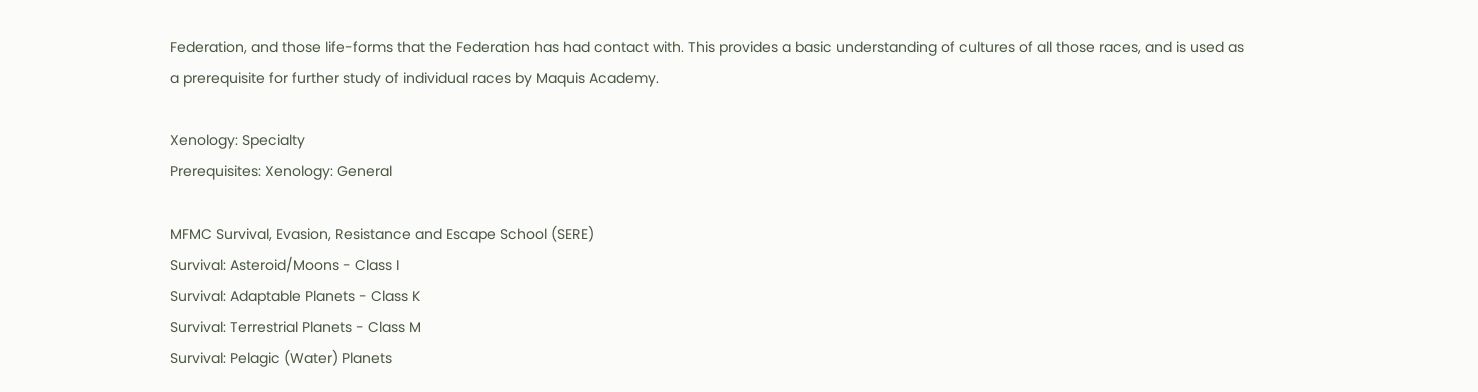Federation, and those life-forms that the Federation has had contact with. This provides a basic understanding of cultures of all those races, and is used as a prerequisite for further study of individual races by Maquis Academy.

Xenology: Specialty
Prerequisites: Xenology: General

MFMC Survival, Evasion, Resistance and Escape School (SERE)
Survival: Asteroid/Moons - Class I
Survival: Adaptable Planets - Class K
Survival: Terrestrial Planets - Class M
Survival: Pelagic (Water) Planets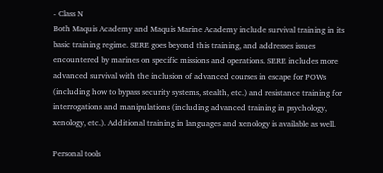- Class N
Both Maquis Academy and Maquis Marine Academy include survival training in its basic training regime. SERE goes beyond this training, and addresses issues encountered by marines on specific missions and operations. SERE includes more advanced survival with the inclusion of advanced courses in escape for POWs (including how to bypass security systems, stealth, etc.) and resistance training for interrogations and manipulations (including advanced training in psychology, xenology, etc.). Additional training in languages and xenology is available as well.

Personal tools